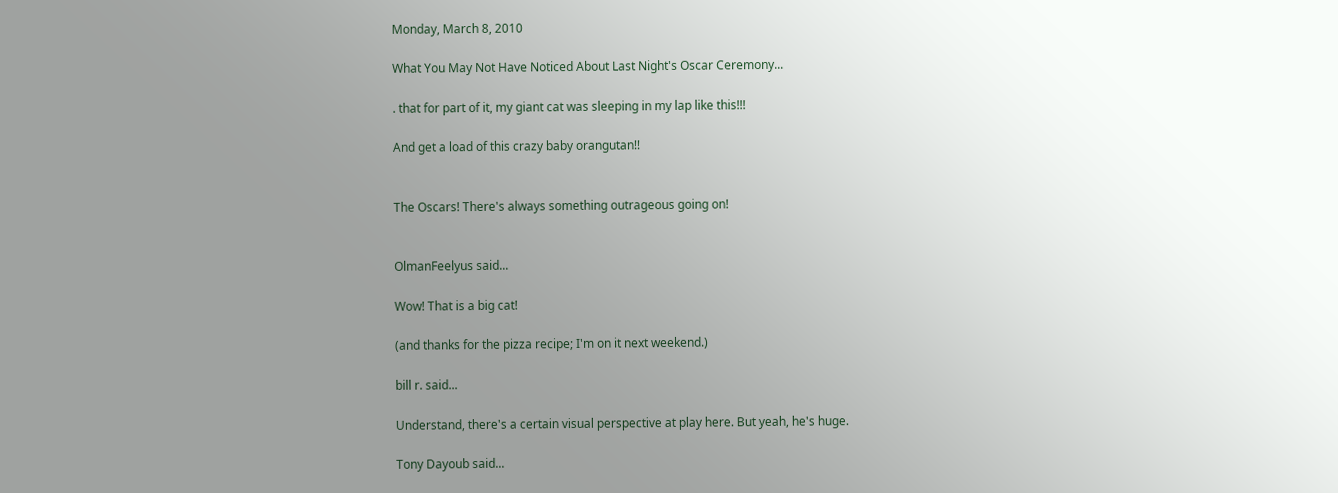Monday, March 8, 2010

What You May Not Have Noticed About Last Night's Oscar Ceremony...

. that for part of it, my giant cat was sleeping in my lap like this!!!

And get a load of this crazy baby orangutan!!


The Oscars! There's always something outrageous going on!


OlmanFeelyus said...

Wow! That is a big cat!

(and thanks for the pizza recipe; I'm on it next weekend.)

bill r. said...

Understand, there's a certain visual perspective at play here. But yeah, he's huge.

Tony Dayoub said...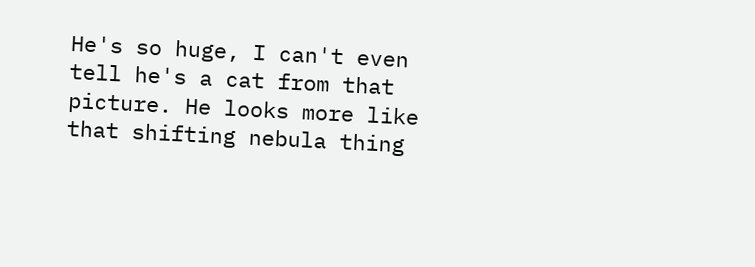He's so huge, I can't even tell he's a cat from that picture. He looks more like that shifting nebula thing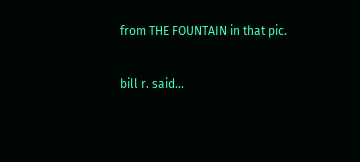from THE FOUNTAIN in that pic.

bill r. said...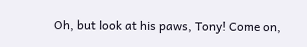Oh, but look at his paws, Tony! Come on,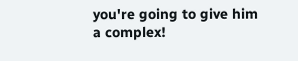you're going to give him a complex!